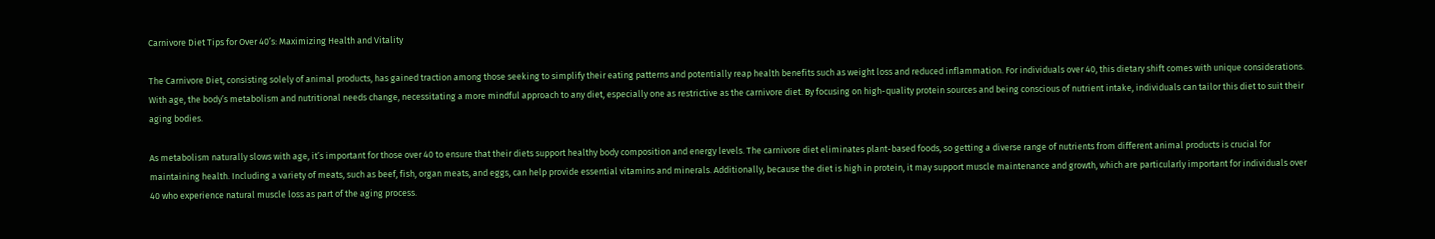Carnivore Diet Tips for Over 40’s: Maximizing Health and Vitality

The Carnivore Diet, consisting solely of animal products, has gained traction among those seeking to simplify their eating patterns and potentially reap health benefits such as weight loss and reduced inflammation. For individuals over 40, this dietary shift comes with unique considerations. With age, the body’s metabolism and nutritional needs change, necessitating a more mindful approach to any diet, especially one as restrictive as the carnivore diet. By focusing on high-quality protein sources and being conscious of nutrient intake, individuals can tailor this diet to suit their aging bodies.

As metabolism naturally slows with age, it’s important for those over 40 to ensure that their diets support healthy body composition and energy levels. The carnivore diet eliminates plant-based foods, so getting a diverse range of nutrients from different animal products is crucial for maintaining health. Including a variety of meats, such as beef, fish, organ meats, and eggs, can help provide essential vitamins and minerals. Additionally, because the diet is high in protein, it may support muscle maintenance and growth, which are particularly important for individuals over 40 who experience natural muscle loss as part of the aging process.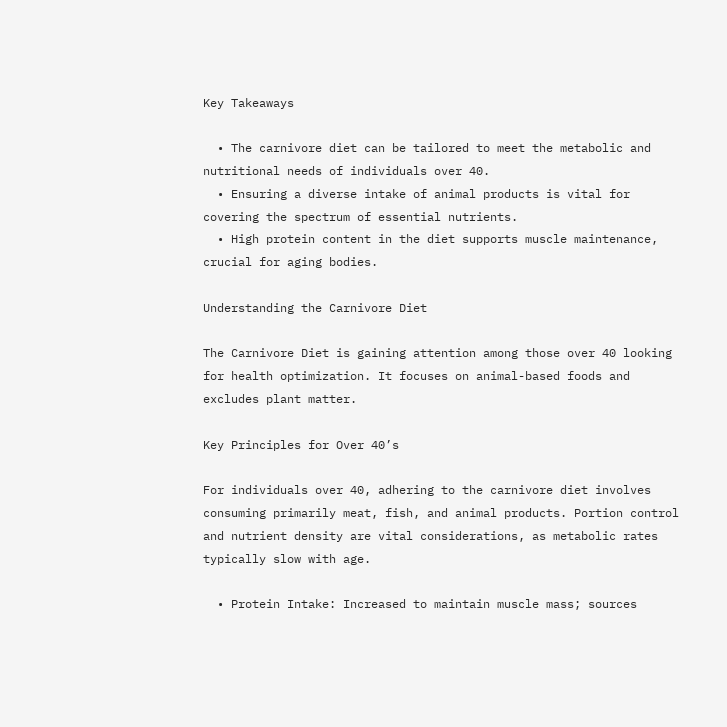Key Takeaways

  • The carnivore diet can be tailored to meet the metabolic and nutritional needs of individuals over 40.
  • Ensuring a diverse intake of animal products is vital for covering the spectrum of essential nutrients.
  • High protein content in the diet supports muscle maintenance, crucial for aging bodies.

Understanding the Carnivore Diet

The Carnivore Diet is gaining attention among those over 40 looking for health optimization. It focuses on animal-based foods and excludes plant matter.

Key Principles for Over 40’s

For individuals over 40, adhering to the carnivore diet involves consuming primarily meat, fish, and animal products. Portion control and nutrient density are vital considerations, as metabolic rates typically slow with age.

  • Protein Intake: Increased to maintain muscle mass; sources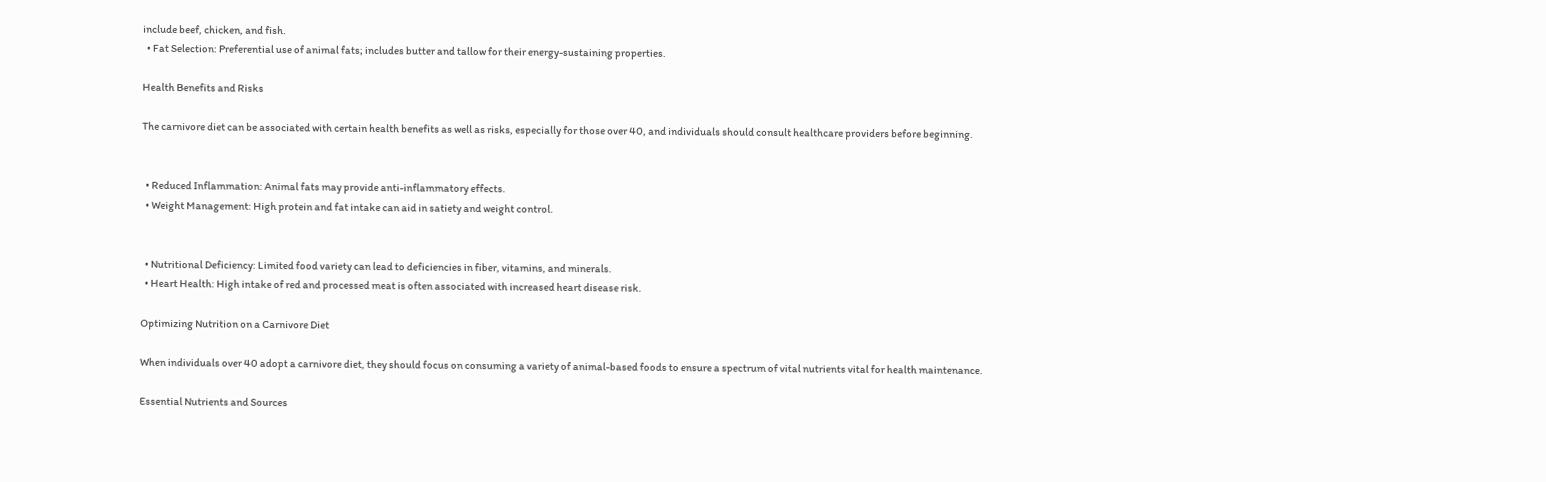include beef, chicken, and fish.
  • Fat Selection: Preferential use of animal fats; includes butter and tallow for their energy-sustaining properties.

Health Benefits and Risks

The carnivore diet can be associated with certain health benefits as well as risks, especially for those over 40, and individuals should consult healthcare providers before beginning.


  • Reduced Inflammation: Animal fats may provide anti-inflammatory effects.
  • Weight Management: High protein and fat intake can aid in satiety and weight control.


  • Nutritional Deficiency: Limited food variety can lead to deficiencies in fiber, vitamins, and minerals.
  • Heart Health: High intake of red and processed meat is often associated with increased heart disease risk.

Optimizing Nutrition on a Carnivore Diet

When individuals over 40 adopt a carnivore diet, they should focus on consuming a variety of animal-based foods to ensure a spectrum of vital nutrients vital for health maintenance.

Essential Nutrients and Sources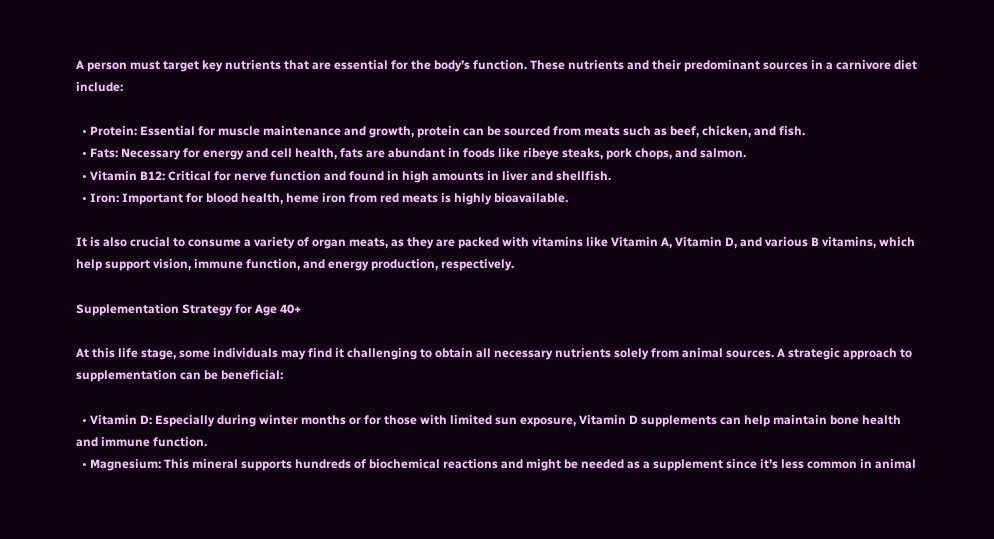A person must target key nutrients that are essential for the body’s function. These nutrients and their predominant sources in a carnivore diet include:

  • Protein: Essential for muscle maintenance and growth, protein can be sourced from meats such as beef, chicken, and fish.
  • Fats: Necessary for energy and cell health, fats are abundant in foods like ribeye steaks, pork chops, and salmon.
  • Vitamin B12: Critical for nerve function and found in high amounts in liver and shellfish.
  • Iron: Important for blood health, heme iron from red meats is highly bioavailable.

It is also crucial to consume a variety of organ meats, as they are packed with vitamins like Vitamin A, Vitamin D, and various B vitamins, which help support vision, immune function, and energy production, respectively.

Supplementation Strategy for Age 40+

At this life stage, some individuals may find it challenging to obtain all necessary nutrients solely from animal sources. A strategic approach to supplementation can be beneficial:

  • Vitamin D: Especially during winter months or for those with limited sun exposure, Vitamin D supplements can help maintain bone health and immune function.
  • Magnesium: This mineral supports hundreds of biochemical reactions and might be needed as a supplement since it’s less common in animal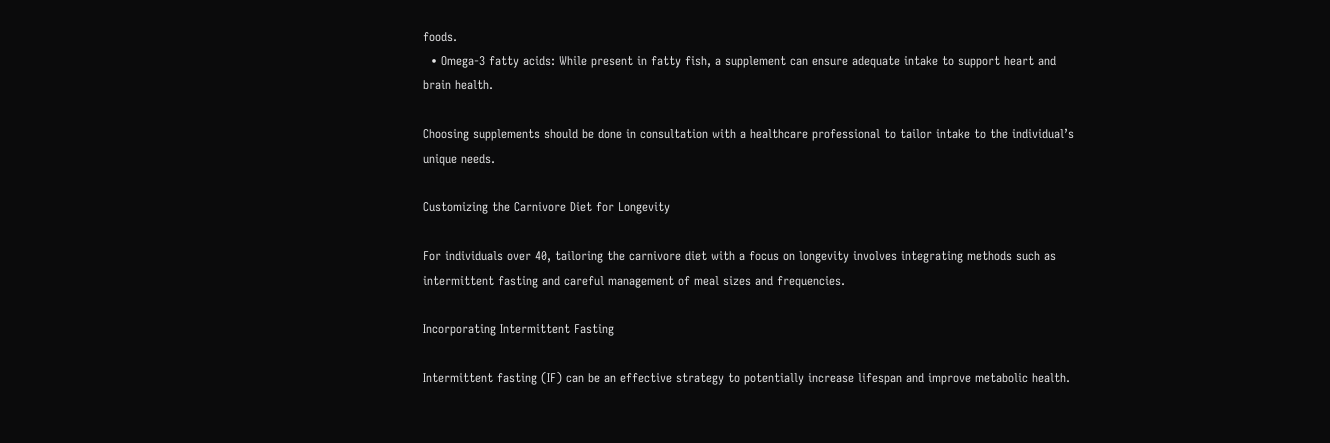foods.
  • Omega-3 fatty acids: While present in fatty fish, a supplement can ensure adequate intake to support heart and brain health.

Choosing supplements should be done in consultation with a healthcare professional to tailor intake to the individual’s unique needs.

Customizing the Carnivore Diet for Longevity

For individuals over 40, tailoring the carnivore diet with a focus on longevity involves integrating methods such as intermittent fasting and careful management of meal sizes and frequencies.

Incorporating Intermittent Fasting

Intermittent fasting (IF) can be an effective strategy to potentially increase lifespan and improve metabolic health.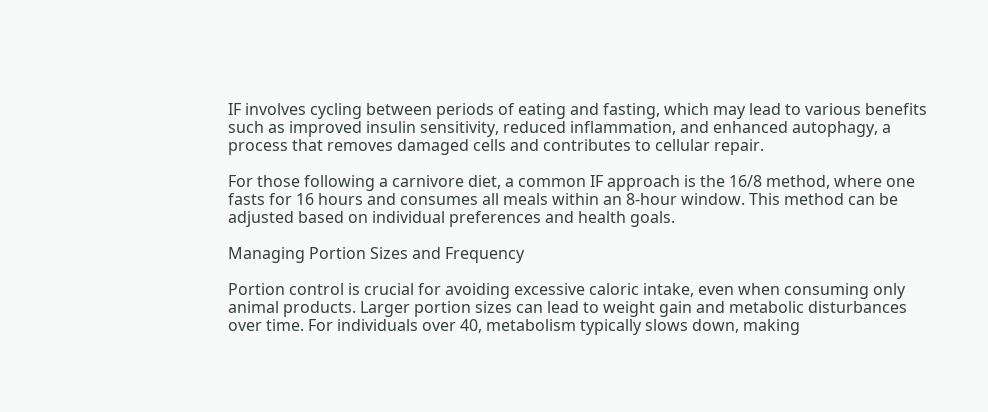IF involves cycling between periods of eating and fasting, which may lead to various benefits such as improved insulin sensitivity, reduced inflammation, and enhanced autophagy, a process that removes damaged cells and contributes to cellular repair.

For those following a carnivore diet, a common IF approach is the 16/8 method, where one fasts for 16 hours and consumes all meals within an 8-hour window. This method can be adjusted based on individual preferences and health goals.

Managing Portion Sizes and Frequency

Portion control is crucial for avoiding excessive caloric intake, even when consuming only animal products. Larger portion sizes can lead to weight gain and metabolic disturbances over time. For individuals over 40, metabolism typically slows down, making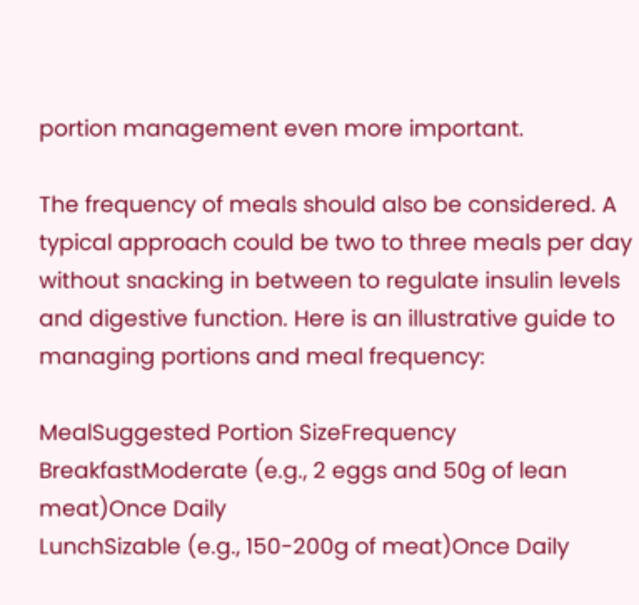portion management even more important.

The frequency of meals should also be considered. A typical approach could be two to three meals per day without snacking in between to regulate insulin levels and digestive function. Here is an illustrative guide to managing portions and meal frequency:

MealSuggested Portion SizeFrequency
BreakfastModerate (e.g., 2 eggs and 50g of lean meat)Once Daily
LunchSizable (e.g., 150-200g of meat)Once Daily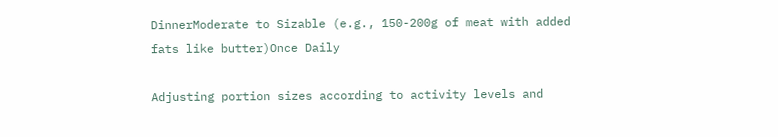DinnerModerate to Sizable (e.g., 150-200g of meat with added fats like butter)Once Daily

Adjusting portion sizes according to activity levels and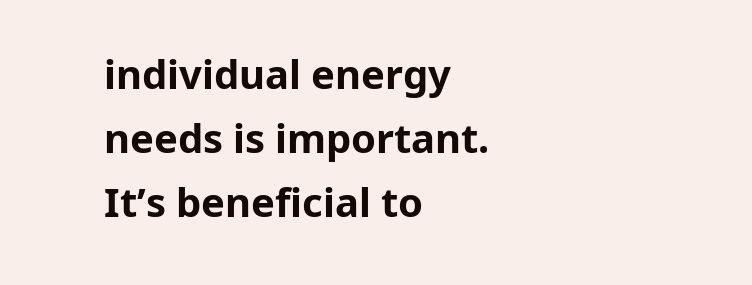individual energy needs is important. It’s beneficial to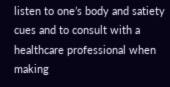listen to one’s body and satiety cues and to consult with a healthcare professional when making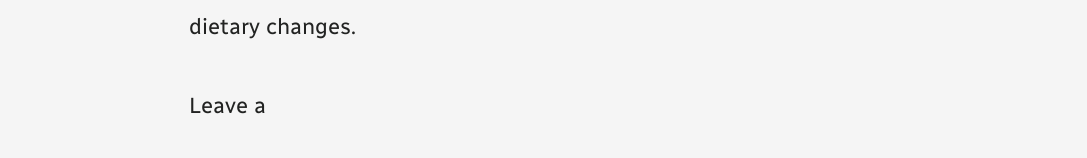dietary changes.

Leave a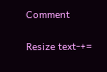Comment

Resize text-+=